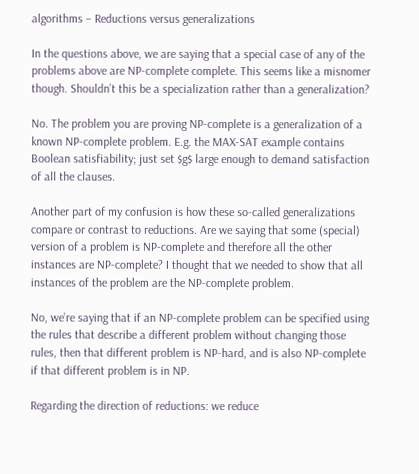algorithms – Reductions versus generalizations

In the questions above, we are saying that a special case of any of the problems above are NP-complete complete. This seems like a misnomer though. Shouldn’t this be a specialization rather than a generalization?

No. The problem you are proving NP-complete is a generalization of a known NP-complete problem. E.g. the MAX-SAT example contains Boolean satisfiability; just set $g$ large enough to demand satisfaction of all the clauses.

Another part of my confusion is how these so-called generalizations compare or contrast to reductions. Are we saying that some (special) version of a problem is NP-complete and therefore all the other instances are NP-complete? I thought that we needed to show that all instances of the problem are the NP-complete problem.

No, we’re saying that if an NP-complete problem can be specified using the rules that describe a different problem without changing those rules, then that different problem is NP-hard, and is also NP-complete if that different problem is in NP.

Regarding the direction of reductions: we reduce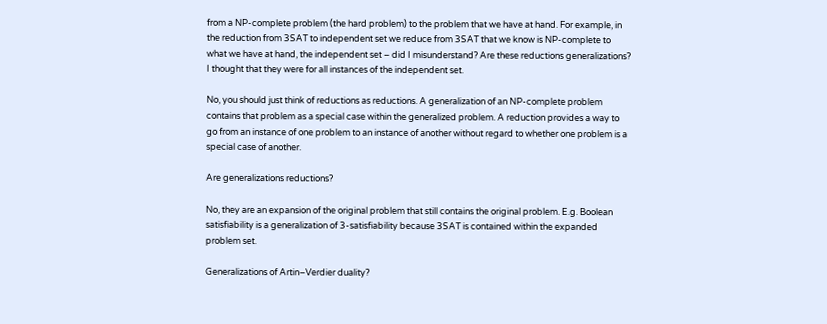from a NP-complete problem (the hard problem) to the problem that we have at hand. For example, in the reduction from 3SAT to independent set we reduce from 3SAT that we know is NP-complete to what we have at hand, the independent set – did I misunderstand? Are these reductions generalizations? I thought that they were for all instances of the independent set.

No, you should just think of reductions as reductions. A generalization of an NP-complete problem contains that problem as a special case within the generalized problem. A reduction provides a way to go from an instance of one problem to an instance of another without regard to whether one problem is a special case of another.

Are generalizations reductions?

No, they are an expansion of the original problem that still contains the original problem. E.g. Boolean satisfiability is a generalization of 3-satisfiability because 3SAT is contained within the expanded problem set.

Generalizations of Artin–Verdier duality?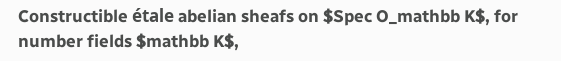Constructible étale abelian sheafs on $Spec O_mathbb K$, for number fields $mathbb K$,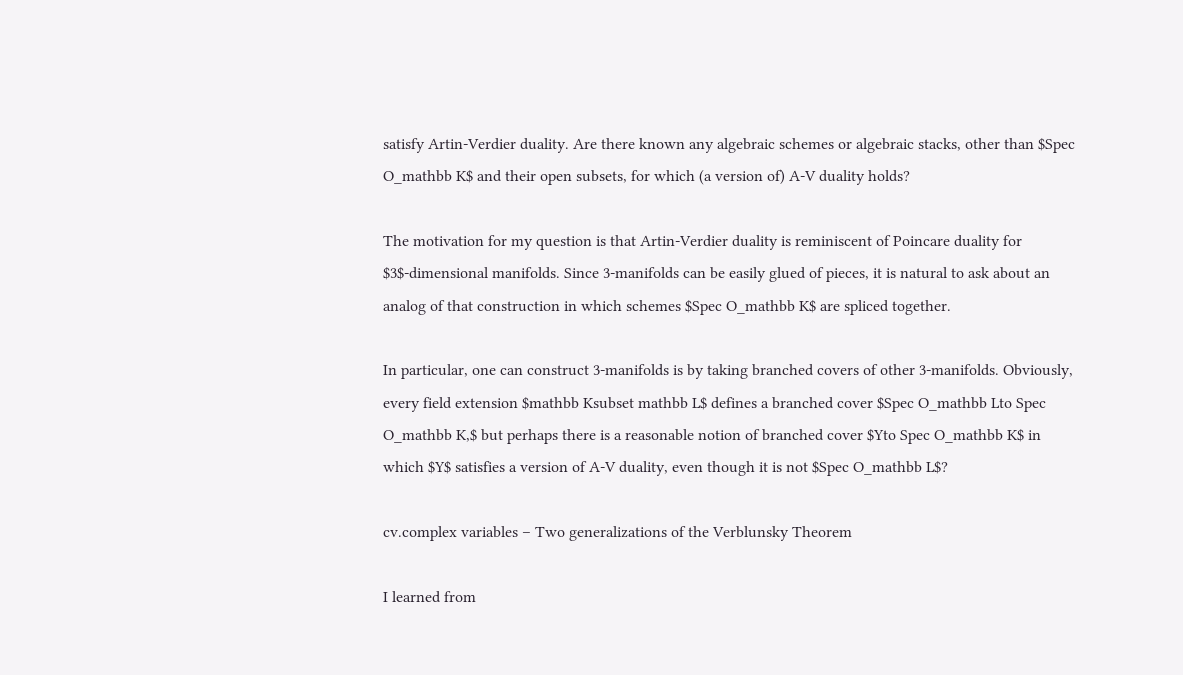satisfy Artin-Verdier duality. Are there known any algebraic schemes or algebraic stacks, other than $Spec O_mathbb K$ and their open subsets, for which (a version of) A-V duality holds?

The motivation for my question is that Artin-Verdier duality is reminiscent of Poincare duality for $3$-dimensional manifolds. Since 3-manifolds can be easily glued of pieces, it is natural to ask about an analog of that construction in which schemes $Spec O_mathbb K$ are spliced together.

In particular, one can construct 3-manifolds is by taking branched covers of other 3-manifolds. Obviously, every field extension $mathbb Ksubset mathbb L$ defines a branched cover $Spec O_mathbb Lto Spec O_mathbb K,$ but perhaps there is a reasonable notion of branched cover $Yto Spec O_mathbb K$ in which $Y$ satisfies a version of A-V duality, even though it is not $Spec O_mathbb L$?

cv.complex variables – Two generalizations of the Verblunsky Theorem

I learned from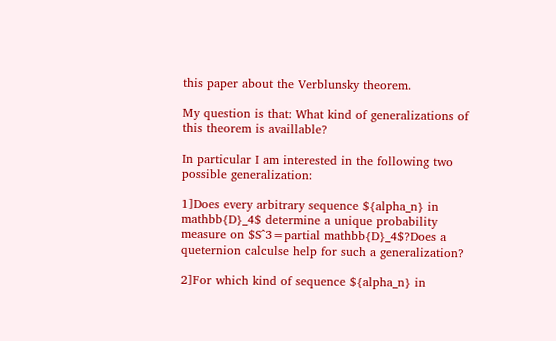this paper about the Verblunsky theorem.

My question is that: What kind of generalizations of this theorem is availlable?

In particular I am interested in the following two possible generalization:

1]Does every arbitrary sequence ${alpha_n} in mathbb{D}_4$ determine a unique probability measure on $S^3=partial mathbb{D}_4$?Does a queternion calculse help for such a generalization?

2]For which kind of sequence ${alpha_n} in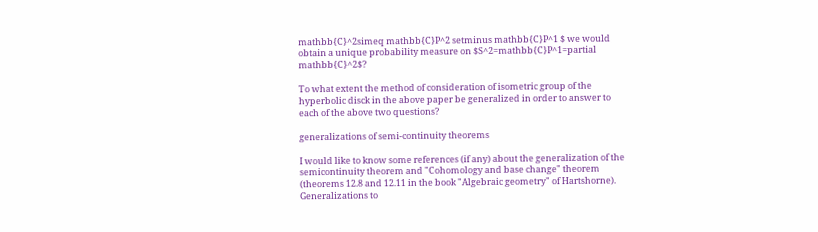mathbb{C}^2simeq mathbb{C}P^2 setminus mathbb{C}P^1 $ we would obtain a unique probability measure on $S^2=mathbb{C}P^1=partial mathbb{C}^2$?

To what extent the method of consideration of isometric group of the hyperbolic disck in the above paper be generalized in order to answer to each of the above two questions?

generalizations of semi-continuity theorems

I would like to know some references (if any) about the generalization of the semicontinuity theorem and "Cohomology and base change" theorem (theorems 12.8 and 12.11 in the book "Algebraic geometry" of Hartshorne). Generalizations to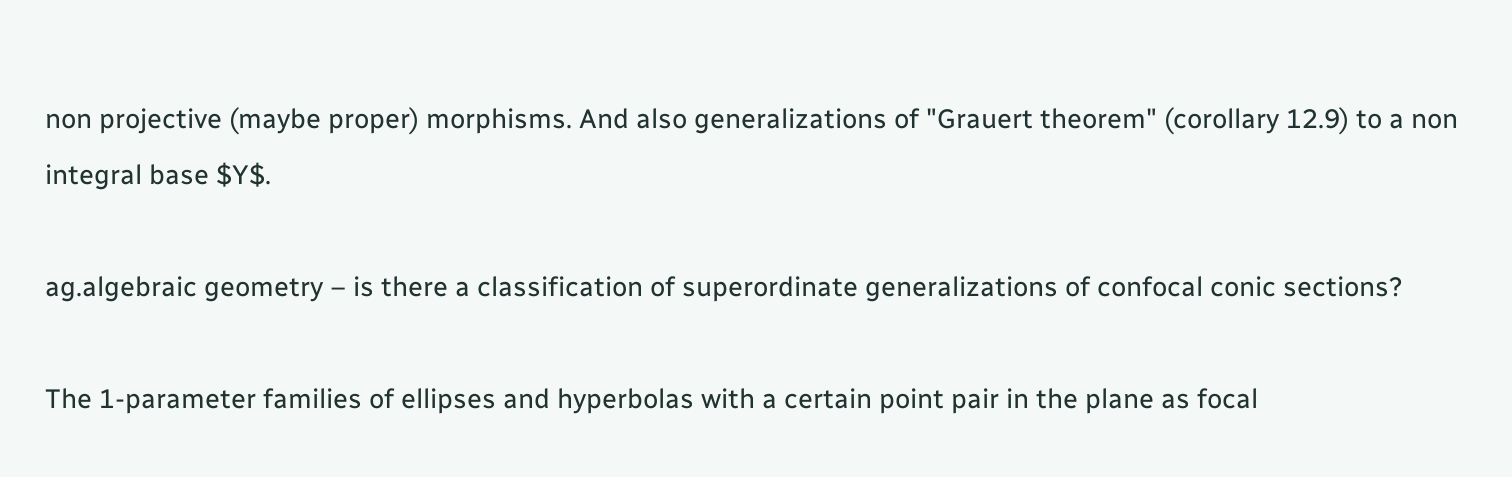non projective (maybe proper) morphisms. And also generalizations of "Grauert theorem" (corollary 12.9) to a non integral base $Y$.

ag.algebraic geometry – is there a classification of superordinate generalizations of confocal conic sections?

The 1-parameter families of ellipses and hyperbolas with a certain point pair in the plane as focal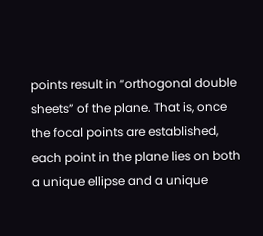points result in “orthogonal double sheets” of the plane. That is, once the focal points are established, each point in the plane lies on both a unique ellipse and a unique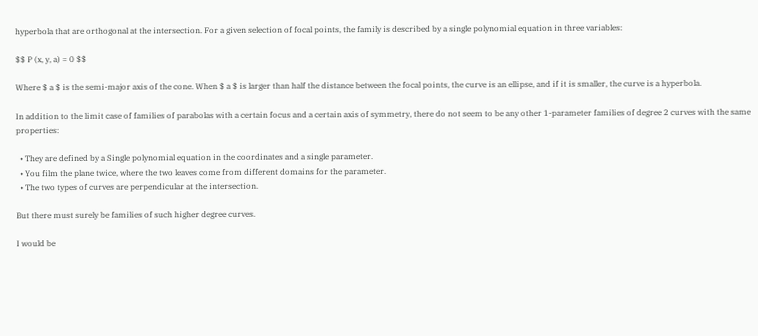hyperbola that are orthogonal at the intersection. For a given selection of focal points, the family is described by a single polynomial equation in three variables:

$$ P (x, y, a) = 0 $$

Where $ a $ is the semi-major axis of the cone. When $ a $ is larger than half the distance between the focal points, the curve is an ellipse, and if it is smaller, the curve is a hyperbola.

In addition to the limit case of families of parabolas with a certain focus and a certain axis of symmetry, there do not seem to be any other 1-parameter families of degree 2 curves with the same properties:

  • They are defined by a Single polynomial equation in the coordinates and a single parameter.
  • You film the plane twice, where the two leaves come from different domains for the parameter.
  • The two types of curves are perpendicular at the intersection.

But there must surely be families of such higher degree curves.

I would be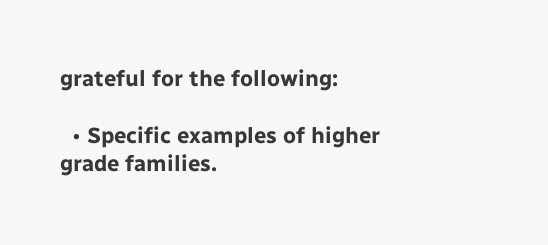grateful for the following:

  • Specific examples of higher grade families.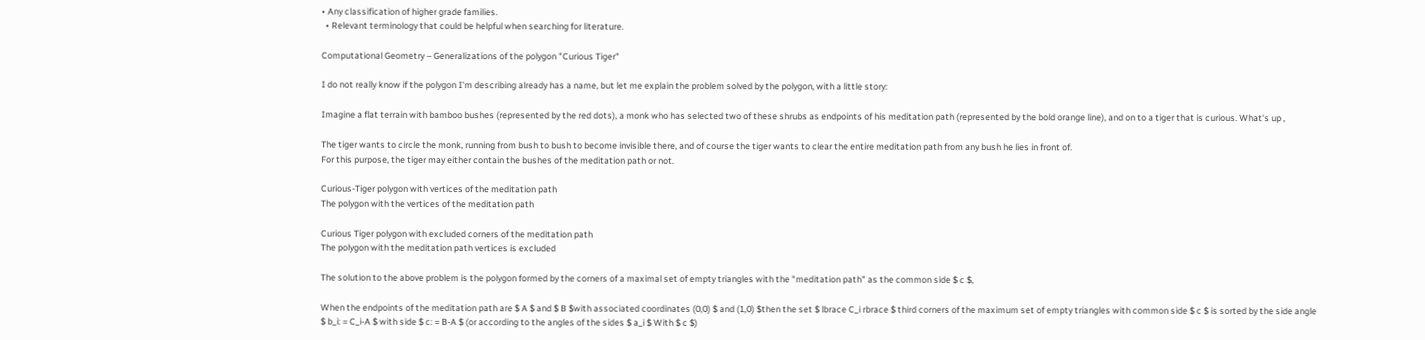• Any classification of higher grade families.
  • Relevant terminology that could be helpful when searching for literature.

Computational Geometry – Generalizations of the polygon "Curious Tiger"

I do not really know if the polygon I'm describing already has a name, but let me explain the problem solved by the polygon, with a little story:

Imagine a flat terrain with bamboo bushes (represented by the red dots), a monk who has selected two of these shrubs as endpoints of his meditation path (represented by the bold orange line), and on to a tiger that is curious. What's up ,

The tiger wants to circle the monk, running from bush to bush to become invisible there, and of course the tiger wants to clear the entire meditation path from any bush he lies in front of.
For this purpose, the tiger may either contain the bushes of the meditation path or not.

Curious-Tiger polygon with vertices of the meditation path
The polygon with the vertices of the meditation path

Curious Tiger polygon with excluded corners of the meditation path
The polygon with the meditation path vertices is excluded

The solution to the above problem is the polygon formed by the corners of a maximal set of empty triangles with the "meditation path" as the common side $ c $,

When the endpoints of the meditation path are $ A $ and $ B $with associated coordinates (0,0) $ and (1,0) $then the set $ lbrace C_i rbrace $ third corners of the maximum set of empty triangles with common side $ c $ is sorted by the side angle $ b_i: = C_i-A $ with side $ c: = B-A $ (or according to the angles of the sides $ a_i $ With $ c $)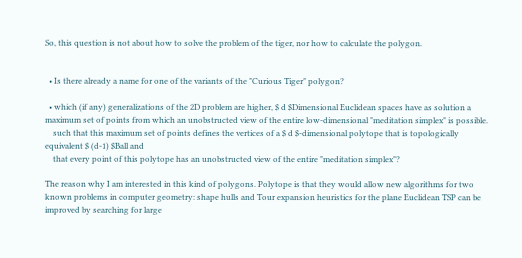So, this question is not about how to solve the problem of the tiger, nor how to calculate the polygon.


  • Is there already a name for one of the variants of the "Curious Tiger" polygon?

  • which (if any) generalizations of the 2D problem are higher, $ d $Dimensional Euclidean spaces have as solution a maximum set of points from which an unobstructed view of the entire low-dimensional "meditation simplex" is possible.
    such that this maximum set of points defines the vertices of a $ d $-dimensional polytope that is topologically equivalent $ (d-1) $Ball and
    that every point of this polytope has an unobstructed view of the entire "meditation simplex"?

The reason why I am interested in this kind of polygons. Polytope is that they would allow new algorithms for two known problems in computer geometry: shape hulls and Tour expansion heuristics for the plane Euclidean TSP can be improved by searching for large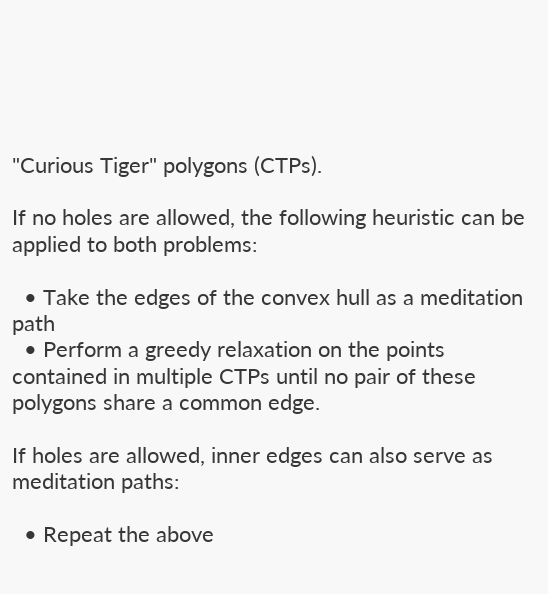"Curious Tiger" polygons (CTPs).

If no holes are allowed, the following heuristic can be applied to both problems:

  • Take the edges of the convex hull as a meditation path
  • Perform a greedy relaxation on the points contained in multiple CTPs until no pair of these polygons share a common edge.

If holes are allowed, inner edges can also serve as meditation paths:

  • Repeat the above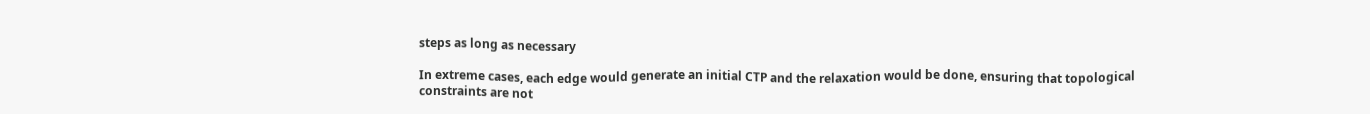steps as long as necessary

In extreme cases, each edge would generate an initial CTP and the relaxation would be done, ensuring that topological constraints are not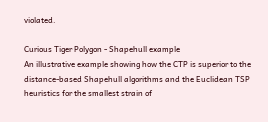violated.

Curious Tiger Polygon - Shapehull example
An illustrative example showing how the CTP is superior to the distance-based Shapehull algorithms and the Euclidean TSP heuristics for the smallest strain of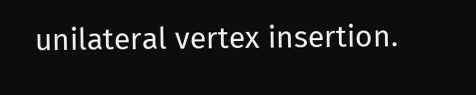unilateral vertex insertion.